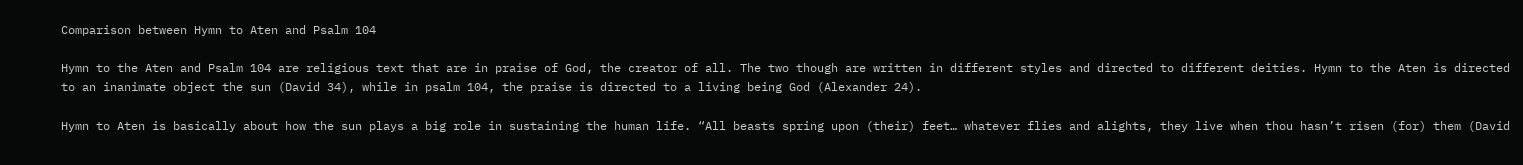Comparison between Hymn to Aten and Psalm 104

Hymn to the Aten and Psalm 104 are religious text that are in praise of God, the creator of all. The two though are written in different styles and directed to different deities. Hymn to the Aten is directed to an inanimate object the sun (David 34), while in psalm 104, the praise is directed to a living being God (Alexander 24).

Hymn to Aten is basically about how the sun plays a big role in sustaining the human life. “All beasts spring upon (their) feet… whatever flies and alights, they live when thou hasn’t risen (for) them (David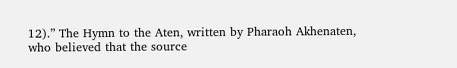12).” The Hymn to the Aten, written by Pharaoh Akhenaten, who believed that the source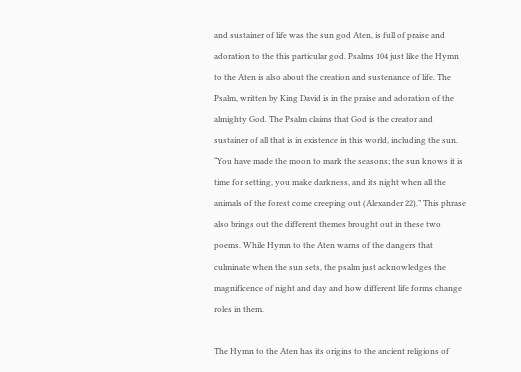and sustainer of life was the sun god Aten, is full of praise and adoration to the this particular god. Psalms 104 just like the Hymn to the Aten is also about the creation and sustenance of life. The Psalm, written by King David is in the praise and adoration of the almighty God. The Psalm claims that God is the creator and sustainer of all that is in existence in this world, including the sun. “You have made the moon to mark the seasons; the sun knows it is time for setting, you make darkness, and its night when all the animals of the forest come creeping out (Alexander 22).” This phrase also brings out the different themes brought out in these two poems. While Hymn to the Aten warns of the dangers that culminate when the sun sets, the psalm just acknowledges the magnificence of night and day and how different life forms change roles in them.

The Hymn to the Aten has its origins to the ancient religions of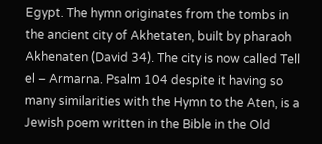Egypt. The hymn originates from the tombs in the ancient city of Akhetaten, built by pharaoh Akhenaten (David 34). The city is now called Tell el – Armarna. Psalm 104 despite it having so many similarities with the Hymn to the Aten, is a Jewish poem written in the Bible in the Old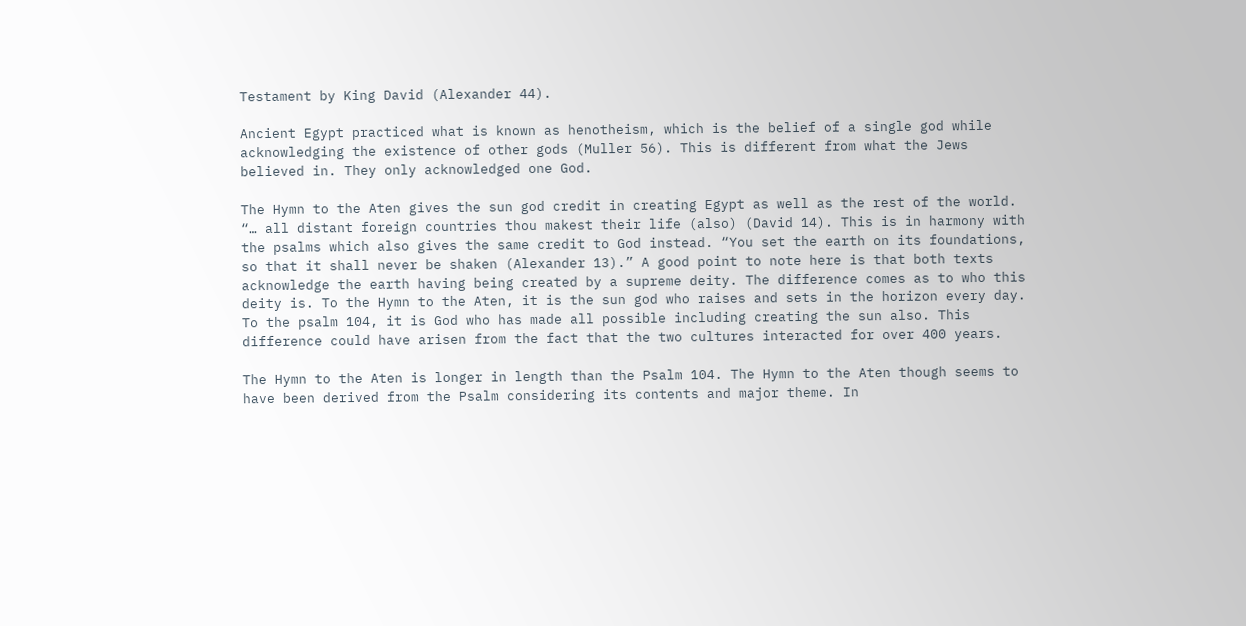Testament by King David (Alexander 44).

Ancient Egypt practiced what is known as henotheism, which is the belief of a single god while acknowledging the existence of other gods (Muller 56). This is different from what the Jews believed in. They only acknowledged one God.

The Hymn to the Aten gives the sun god credit in creating Egypt as well as the rest of the world. “… all distant foreign countries thou makest their life (also) (David 14). This is in harmony with the psalms which also gives the same credit to God instead. “You set the earth on its foundations, so that it shall never be shaken (Alexander 13).” A good point to note here is that both texts acknowledge the earth having being created by a supreme deity. The difference comes as to who this deity is. To the Hymn to the Aten, it is the sun god who raises and sets in the horizon every day. To the psalm 104, it is God who has made all possible including creating the sun also. This difference could have arisen from the fact that the two cultures interacted for over 400 years.

The Hymn to the Aten is longer in length than the Psalm 104. The Hymn to the Aten though seems to have been derived from the Psalm considering its contents and major theme. In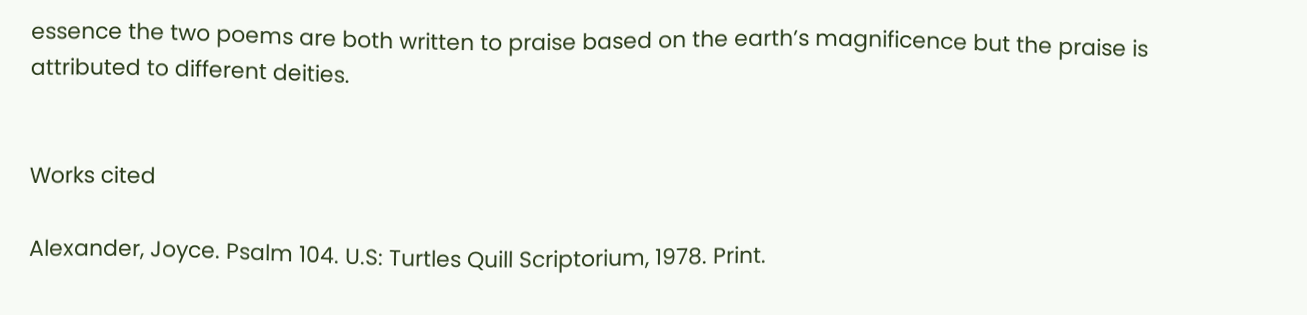essence the two poems are both written to praise based on the earth’s magnificence but the praise is attributed to different deities.


Works cited

Alexander, Joyce. Psalm 104. U.S: Turtles Quill Scriptorium, 1978. Print.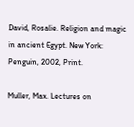David, Rosalie. Religion and magic in ancient Egypt. New York: Penguin, 2002, Print.

Muller, Max. Lectures on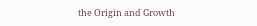the Origin and Growth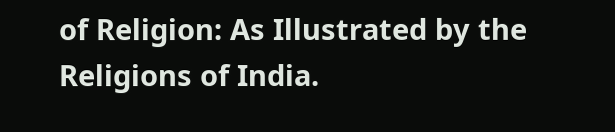of Religion: As Illustrated by the Religions of India.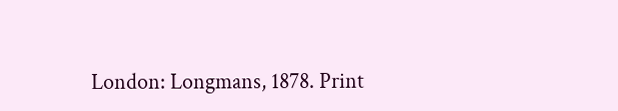London: Longmans, 1878. Print